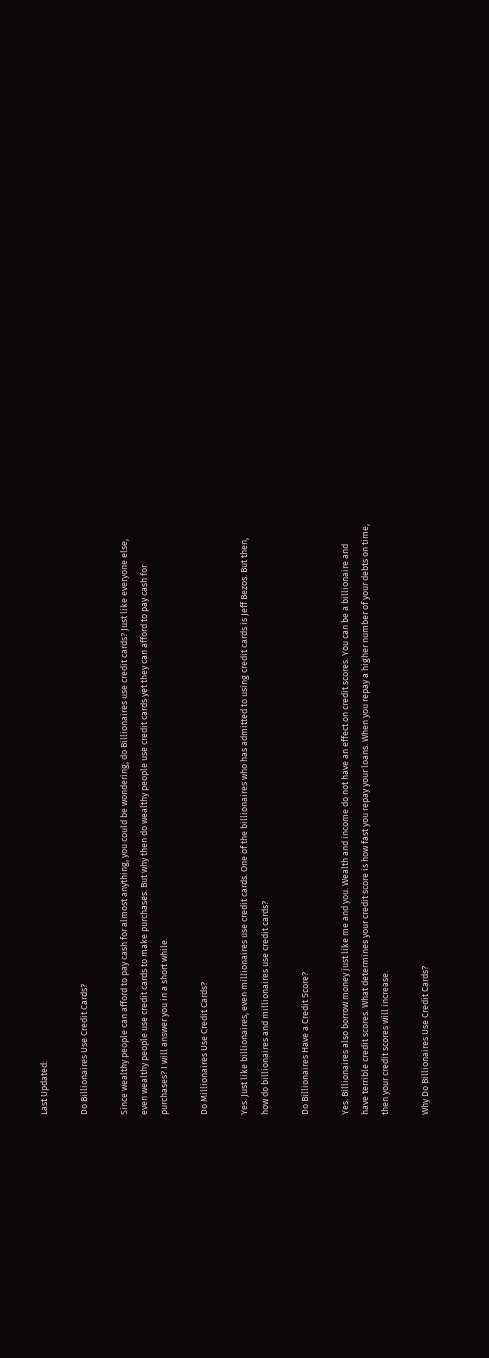Last Updated:

Do Billionaires Use Credit Cards?

Since wealthy people can afford to pay cash for almost anything, you could be wondering; do Billionaires use credit cards? Just like everyone else, even wealthy people use credit cards to make purchases. But why then do wealthy people use credit cards yet they can afford to pay cash for purchases? I will answer you in a short while.

Do Millionaires Use Credit Cards?

Yes. Just like billionaires, even millionaires use credit cards. One of the billionaires who has admitted to using credit cards is Jeff Bezos. But then, how do billionaires and millionaires use credit cards?

Do Billionaires Have a Credit Score?

Yes. Billionaires also borrow money just like me and you. Wealth and income do not have an effect on credit scores. You can be a billionaire and have terrible credit scores. What determines your credit score is how fast you repay your loans. When you repay a higher number of your debts on time, then your credit scores will increase.

Why Do Billionaires Use Credit Cards?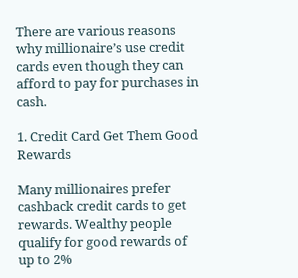There are various reasons why millionaire’s use credit cards even though they can afford to pay for purchases in cash.

1. Credit Card Get Them Good Rewards

Many millionaires prefer cashback credit cards to get rewards. Wealthy people qualify for good rewards of up to 2%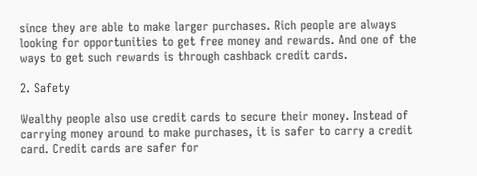since they are able to make larger purchases. Rich people are always looking for opportunities to get free money and rewards. And one of the ways to get such rewards is through cashback credit cards.

2. Safety

Wealthy people also use credit cards to secure their money. Instead of carrying money around to make purchases, it is safer to carry a credit card. Credit cards are safer for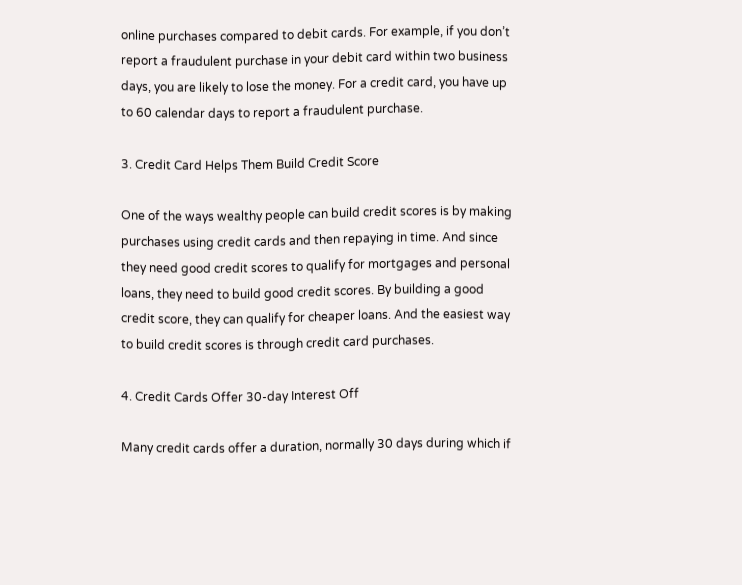online purchases compared to debit cards. For example, if you don’t report a fraudulent purchase in your debit card within two business days, you are likely to lose the money. For a credit card, you have up to 60 calendar days to report a fraudulent purchase.

3. Credit Card Helps Them Build Credit Score

One of the ways wealthy people can build credit scores is by making purchases using credit cards and then repaying in time. And since they need good credit scores to qualify for mortgages and personal loans, they need to build good credit scores. By building a good credit score, they can qualify for cheaper loans. And the easiest way to build credit scores is through credit card purchases.

4. Credit Cards Offer 30-day Interest Off

Many credit cards offer a duration, normally 30 days during which if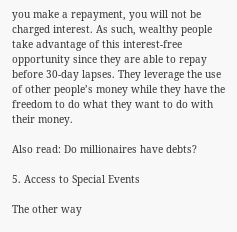you make a repayment, you will not be charged interest. As such, wealthy people take advantage of this interest-free opportunity since they are able to repay before 30-day lapses. They leverage the use of other people’s money while they have the freedom to do what they want to do with their money.

Also read: Do millionaires have debts?

5. Access to Special Events

The other way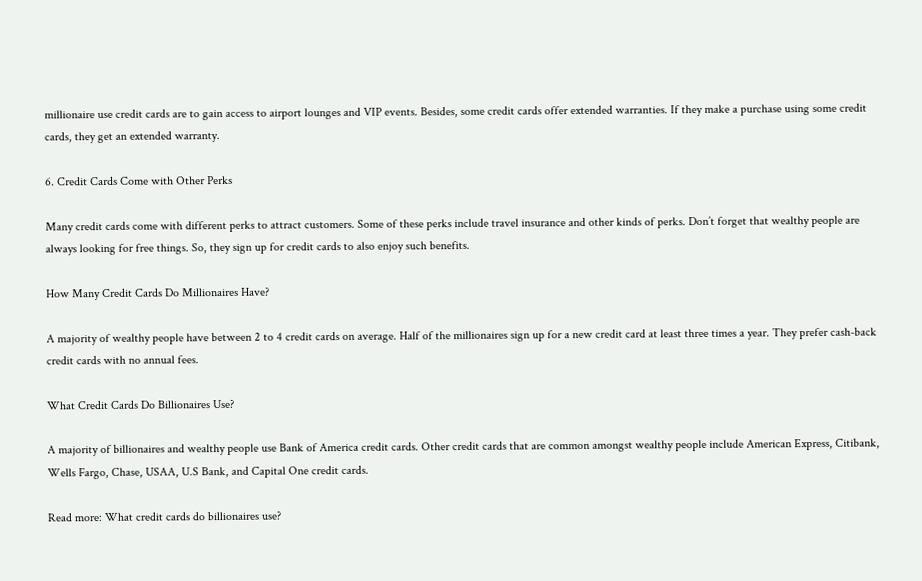millionaire use credit cards are to gain access to airport lounges and VIP events. Besides, some credit cards offer extended warranties. If they make a purchase using some credit cards, they get an extended warranty.

6. Credit Cards Come with Other Perks

Many credit cards come with different perks to attract customers. Some of these perks include travel insurance and other kinds of perks. Don’t forget that wealthy people are always looking for free things. So, they sign up for credit cards to also enjoy such benefits.

How Many Credit Cards Do Millionaires Have?

A majority of wealthy people have between 2 to 4 credit cards on average. Half of the millionaires sign up for a new credit card at least three times a year. They prefer cash-back credit cards with no annual fees.

What Credit Cards Do Billionaires Use?

A majority of billionaires and wealthy people use Bank of America credit cards. Other credit cards that are common amongst wealthy people include American Express, Citibank, Wells Fargo, Chase, USAA, U.S Bank, and Capital One credit cards.

Read more: What credit cards do billionaires use?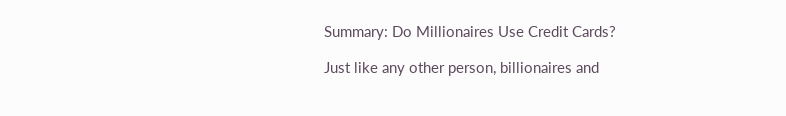Summary: Do Millionaires Use Credit Cards?

Just like any other person, billionaires and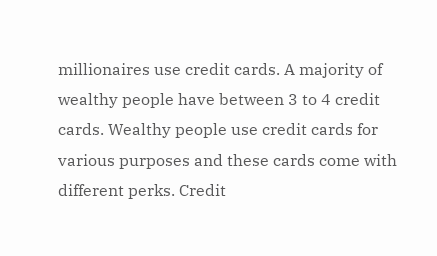millionaires use credit cards. A majority of wealthy people have between 3 to 4 credit cards. Wealthy people use credit cards for various purposes and these cards come with different perks. Credit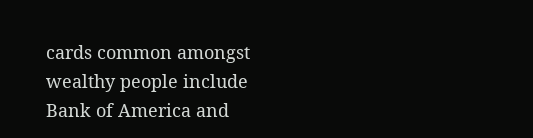cards common amongst wealthy people include Bank of America and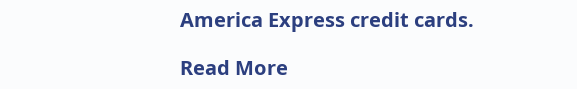America Express credit cards.

Read More